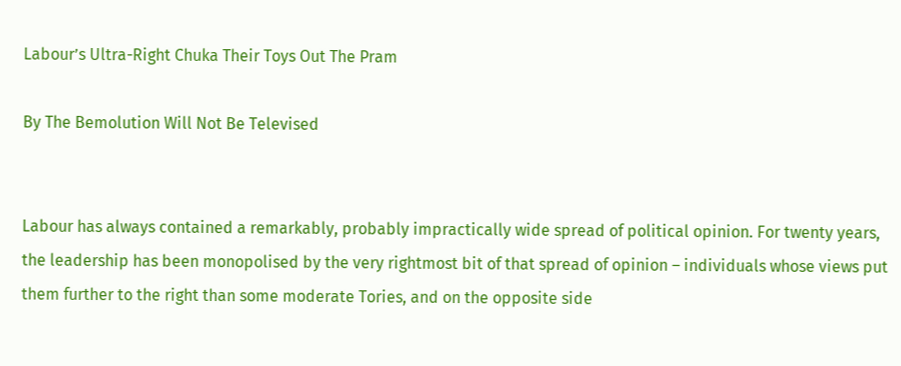Labour’s Ultra-Right Chuka Their Toys Out The Pram

By The Bemolution Will Not Be Televised


Labour has always contained a remarkably, probably impractically wide spread of political opinion. For twenty years, the leadership has been monopolised by the very rightmost bit of that spread of opinion – individuals whose views put them further to the right than some moderate Tories, and on the opposite side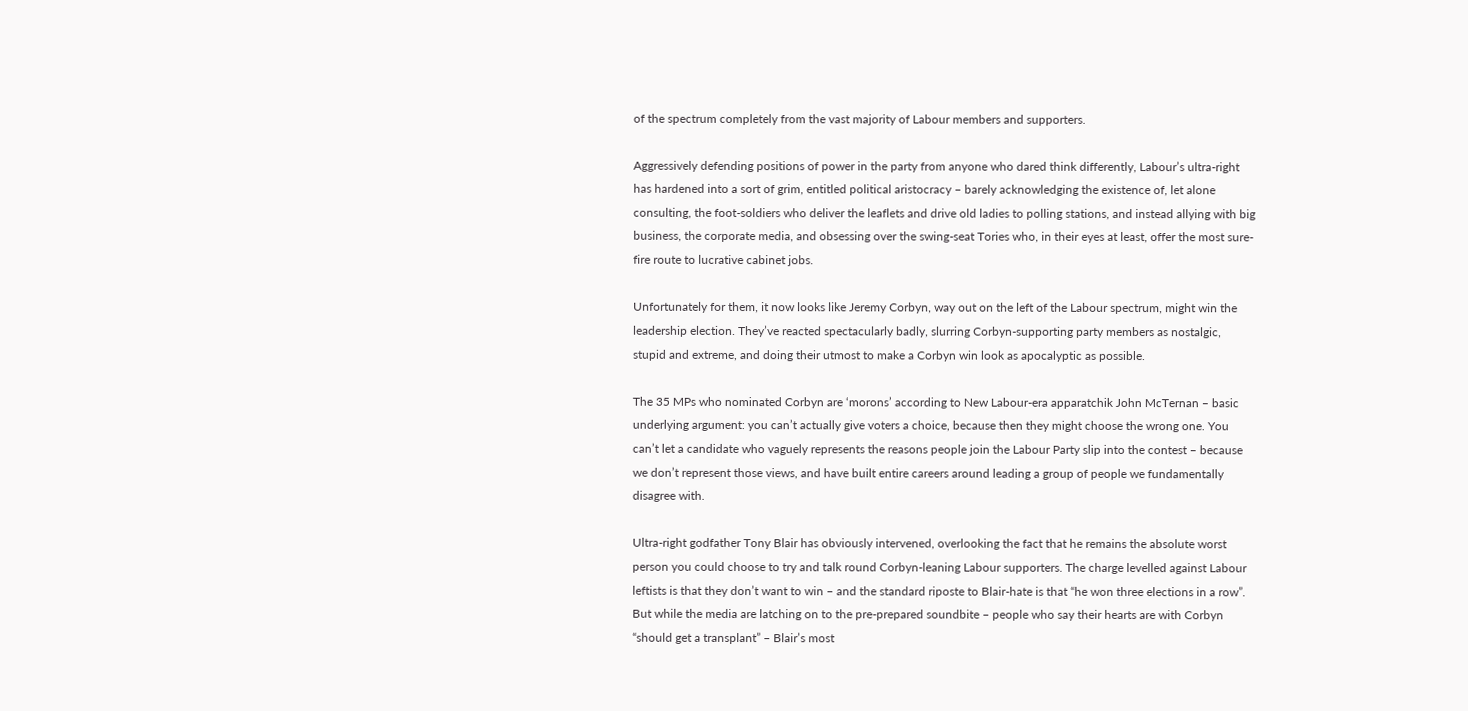of the spectrum completely from the vast majority of Labour members and supporters.

Aggressively defending positions of power in the party from anyone who dared think differently, Labour’s ultra-right has hardened into a sort of grim, entitled political aristocracy – barely acknowledging the existence of, let alone consulting, the foot-soldiers who deliver the leaflets and drive old ladies to polling stations, and instead allying with big business, the corporate media, and obsessing over the swing-seat Tories who, in their eyes at least, offer the most sure-fire route to lucrative cabinet jobs.

Unfortunately for them, it now looks like Jeremy Corbyn, way out on the left of the Labour spectrum, might win the leadership election. They’ve reacted spectacularly badly, slurring Corbyn-supporting party members as nostalgic, stupid and extreme, and doing their utmost to make a Corbyn win look as apocalyptic as possible.

The 35 MPs who nominated Corbyn are ‘morons’ according to New Labour-era apparatchik John McTernan – basic underlying argument: you can’t actually give voters a choice, because then they might choose the wrong one. You can’t let a candidate who vaguely represents the reasons people join the Labour Party slip into the contest – because we don’t represent those views, and have built entire careers around leading a group of people we fundamentally disagree with.

Ultra-right godfather Tony Blair has obviously intervened, overlooking the fact that he remains the absolute worst person you could choose to try and talk round Corbyn-leaning Labour supporters. The charge levelled against Labour leftists is that they don’t want to win – and the standard riposte to Blair-hate is that “he won three elections in a row”. But while the media are latching on to the pre-prepared soundbite – people who say their hearts are with Corbyn “should get a transplant” – Blair’s most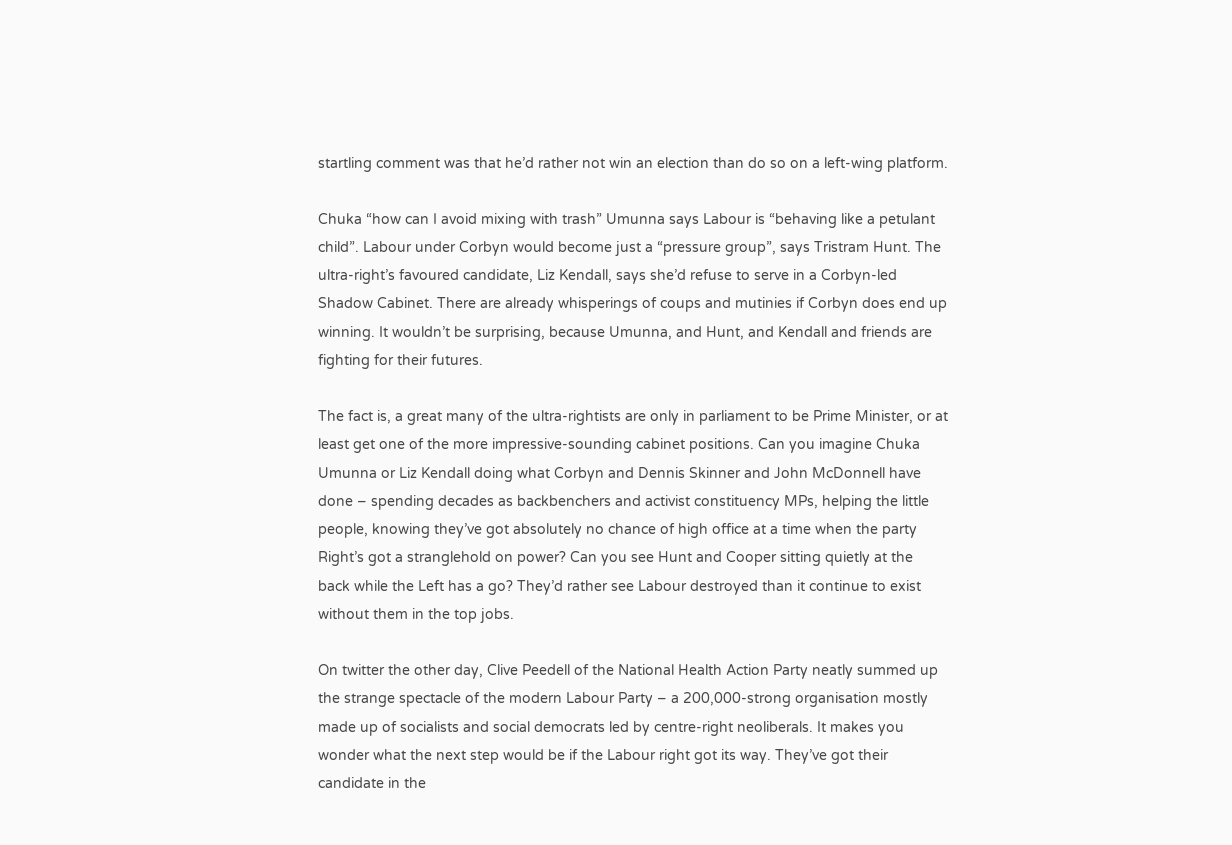startling comment was that he’d rather not win an election than do so on a left-wing platform.

Chuka “how can I avoid mixing with trash” Umunna says Labour is “behaving like a petulant child”. Labour under Corbyn would become just a “pressure group”, says Tristram Hunt. The ultra-right’s favoured candidate, Liz Kendall, says she’d refuse to serve in a Corbyn-led Shadow Cabinet. There are already whisperings of coups and mutinies if Corbyn does end up winning. It wouldn’t be surprising, because Umunna, and Hunt, and Kendall and friends are fighting for their futures.

The fact is, a great many of the ultra-rightists are only in parliament to be Prime Minister, or at least get one of the more impressive-sounding cabinet positions. Can you imagine Chuka Umunna or Liz Kendall doing what Corbyn and Dennis Skinner and John McDonnell have done – spending decades as backbenchers and activist constituency MPs, helping the little people, knowing they’ve got absolutely no chance of high office at a time when the party Right’s got a stranglehold on power? Can you see Hunt and Cooper sitting quietly at the back while the Left has a go? They’d rather see Labour destroyed than it continue to exist without them in the top jobs.

On twitter the other day, Clive Peedell of the National Health Action Party neatly summed up the strange spectacle of the modern Labour Party – a 200,000-strong organisation mostly made up of socialists and social democrats led by centre-right neoliberals. It makes you wonder what the next step would be if the Labour right got its way. They’ve got their candidate in the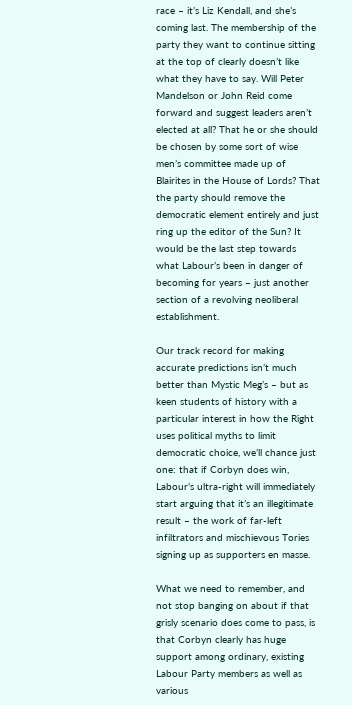race – it’s Liz Kendall, and she’s coming last. The membership of the party they want to continue sitting at the top of clearly doesn’t like what they have to say. Will Peter Mandelson or John Reid come forward and suggest leaders aren’t elected at all? That he or she should be chosen by some sort of wise men’s committee made up of Blairites in the House of Lords? That the party should remove the democratic element entirely and just ring up the editor of the Sun? It would be the last step towards what Labour’s been in danger of becoming for years – just another section of a revolving neoliberal establishment.

Our track record for making accurate predictions isn’t much better than Mystic Meg’s – but as keen students of history with a particular interest in how the Right uses political myths to limit democratic choice, we’ll chance just one: that if Corbyn does win, Labour’s ultra-right will immediately start arguing that it’s an illegitimate result – the work of far-left infiltrators and mischievous Tories signing up as supporters en masse.

What we need to remember, and not stop banging on about if that grisly scenario does come to pass, is that Corbyn clearly has huge support among ordinary, existing Labour Party members as well as various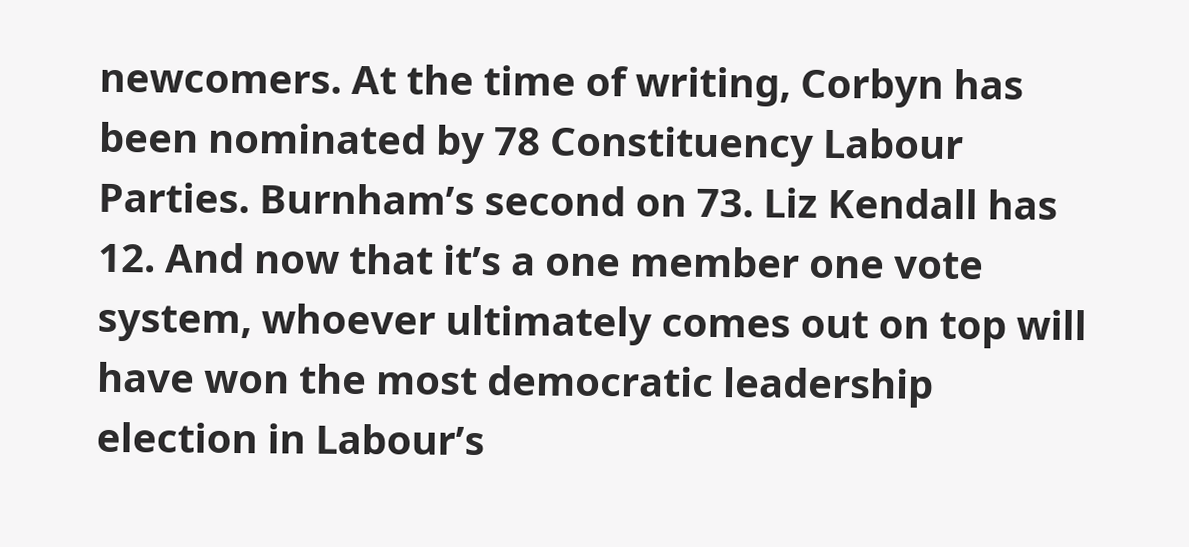newcomers. At the time of writing, Corbyn has been nominated by 78 Constituency Labour Parties. Burnham’s second on 73. Liz Kendall has 12. And now that it’s a one member one vote system, whoever ultimately comes out on top will have won the most democratic leadership election in Labour’s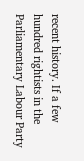recent history. If a few hundred rightists in the Parliamentary Labour Party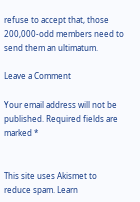refuse to accept that, those 200,000-odd members need to send them an ultimatum.

Leave a Comment

Your email address will not be published. Required fields are marked *


This site uses Akismet to reduce spam. Learn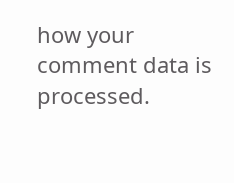how your comment data is processed.